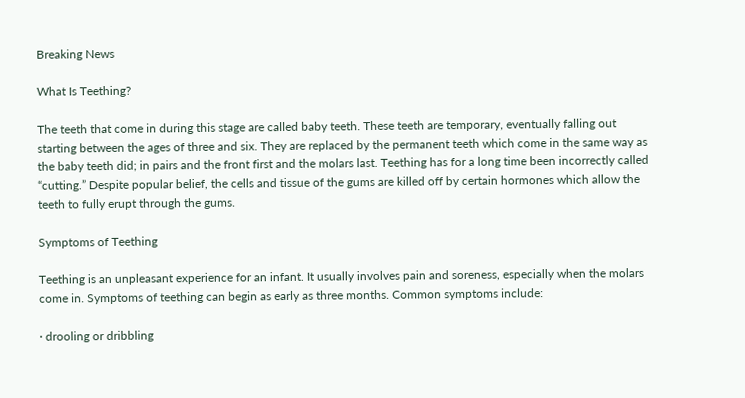Breaking News

What Is Teething?

The teeth that come in during this stage are called baby teeth. These teeth are temporary, eventually falling out starting between the ages of three and six. They are replaced by the permanent teeth which come in the same way as the baby teeth did; in pairs and the front first and the molars last. Teething has for a long time been incorrectly called “cutting.” Despite popular belief, the cells and tissue of the gums are killed off by certain hormones which allow the teeth to fully erupt through the gums.

Symptoms of Teething

Teething is an unpleasant experience for an infant. It usually involves pain and soreness, especially when the molars come in. Symptoms of teething can begin as early as three months. Common symptoms include:

· drooling or dribbling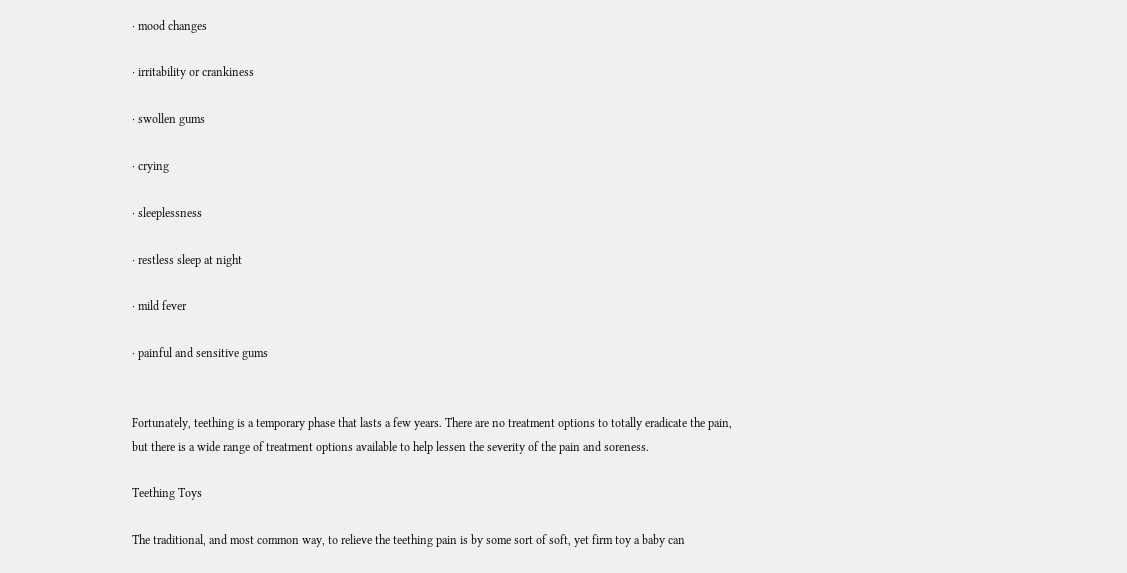· mood changes

· irritability or crankiness

· swollen gums

· crying

· sleeplessness

· restless sleep at night

· mild fever

· painful and sensitive gums


Fortunately, teething is a temporary phase that lasts a few years. There are no treatment options to totally eradicate the pain, but there is a wide range of treatment options available to help lessen the severity of the pain and soreness.

Teething Toys

The traditional, and most common way, to relieve the teething pain is by some sort of soft, yet firm toy a baby can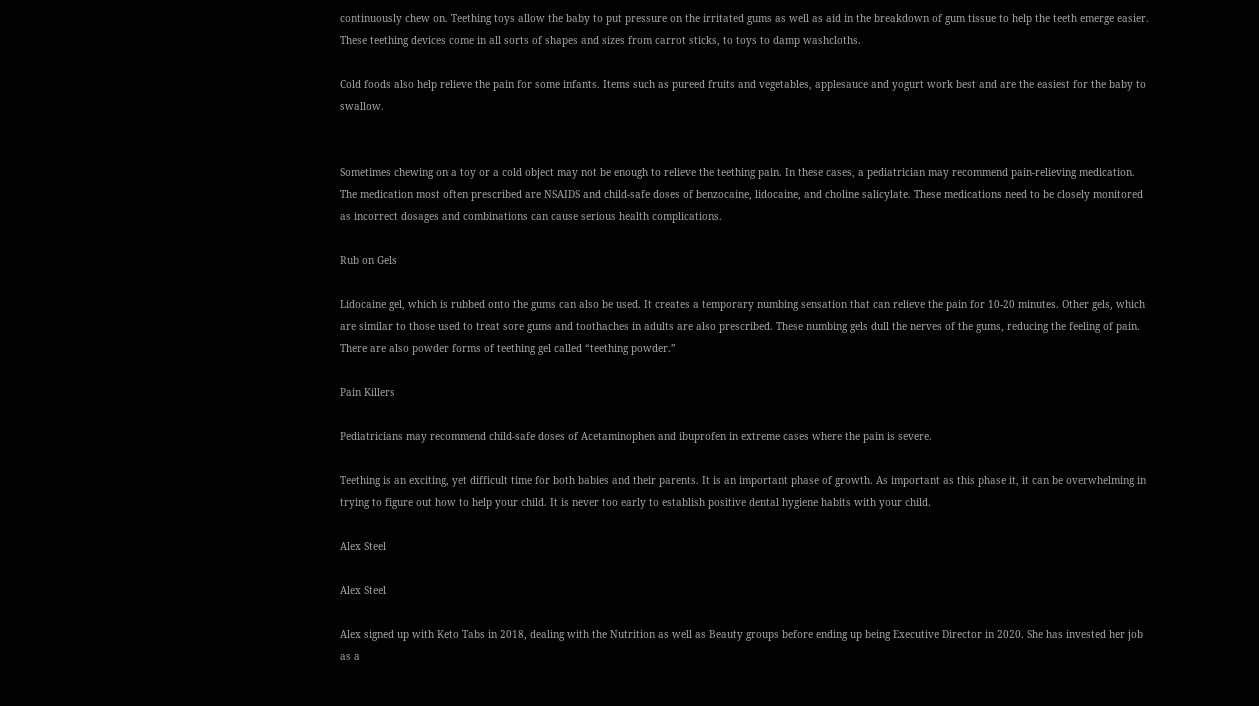continuously chew on. Teething toys allow the baby to put pressure on the irritated gums as well as aid in the breakdown of gum tissue to help the teeth emerge easier. These teething devices come in all sorts of shapes and sizes from carrot sticks, to toys to damp washcloths.

Cold foods also help relieve the pain for some infants. Items such as pureed fruits and vegetables, applesauce and yogurt work best and are the easiest for the baby to swallow.


Sometimes chewing on a toy or a cold object may not be enough to relieve the teething pain. In these cases, a pediatrician may recommend pain-relieving medication. The medication most often prescribed are NSAIDS and child-safe doses of benzocaine, lidocaine, and choline salicylate. These medications need to be closely monitored as incorrect dosages and combinations can cause serious health complications.

Rub on Gels

Lidocaine gel, which is rubbed onto the gums can also be used. It creates a temporary numbing sensation that can relieve the pain for 10-20 minutes. Other gels, which are similar to those used to treat sore gums and toothaches in adults are also prescribed. These numbing gels dull the nerves of the gums, reducing the feeling of pain. There are also powder forms of teething gel called “teething powder.”

Pain Killers

Pediatricians may recommend child-safe doses of Acetaminophen and ibuprofen in extreme cases where the pain is severe.

Teething is an exciting, yet difficult time for both babies and their parents. It is an important phase of growth. As important as this phase it, it can be overwhelming in trying to figure out how to help your child. It is never too early to establish positive dental hygiene habits with your child.

Alex Steel

Alex Steel

Alex signed up with Keto Tabs in 2018, dealing with the Nutrition as well as Beauty groups before ending up being Executive Director in 2020. She has invested her job as a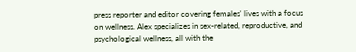press reporter and editor covering females' lives with a focus on wellness. Alex specializes in sex-related, reproductive, and psychological wellness, all with the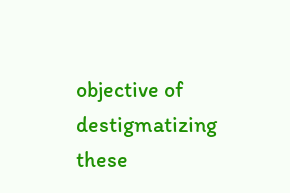objective of destigmatizing these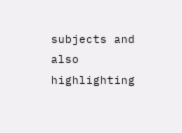subjects and also highlighting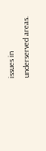issues in underserved areas.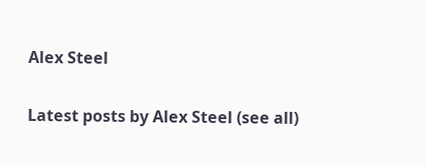Alex Steel

Latest posts by Alex Steel (see all)